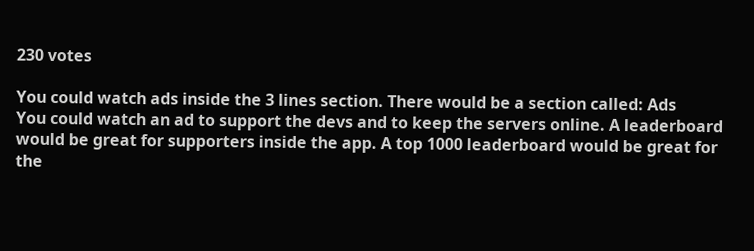230 votes

You could watch ads inside the 3 lines section. There would be a section called: Ads
You could watch an ad to support the devs and to keep the servers online. A leaderboard would be great for supporters inside the app. A top 1000 leaderboard would be great for the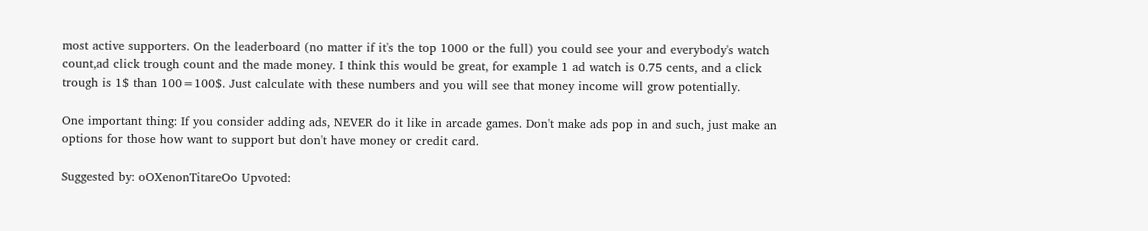most active supporters. On the leaderboard (no matter if it's the top 1000 or the full) you could see your and everybody's watch count,ad click trough count and the made money. I think this would be great, for example 1 ad watch is 0.75 cents, and a click trough is 1$ than 100=100$. Just calculate with these numbers and you will see that money income will grow potentially.

One important thing: If you consider adding ads, NEVER do it like in arcade games. Don't make ads pop in and such, just make an options for those how want to support but don't have money or credit card.

Suggested by: oOXenonTitareOo Upvoted: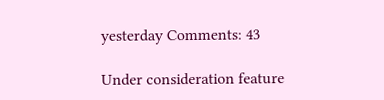yesterday Comments: 43

Under consideration feature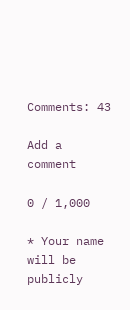Comments: 43

Add a comment

0 / 1,000

* Your name will be publicly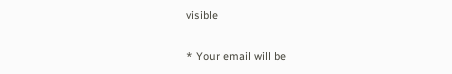visible

* Your email will be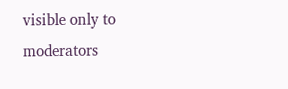visible only to moderators